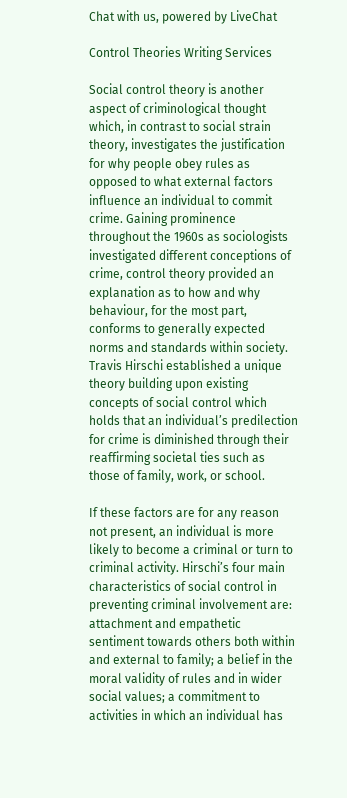Chat with us, powered by LiveChat

Control Theories Writing Services

Social control theory is another aspect of criminological thought which, in contrast to social strain theory, investigates the justification for why people obey rules as opposed to what external factors influence an individual to commit crime. Gaining prominence throughout the 1960s as sociologists investigated different conceptions of crime, control theory provided an explanation as to how and why behaviour, for the most part, conforms to generally expected norms and standards within society. Travis Hirschi established a unique theory building upon existing concepts of social control which holds that an individual’s predilection for crime is diminished through their reaffirming societal ties such as those of family, work, or school.

If these factors are for any reason not present, an individual is more likely to become a criminal or turn to criminal activity. Hirschi’s four main characteristics of social control in preventing criminal involvement are: attachment and empathetic sentiment towards others both within and external to family; a belief in the moral validity of rules and in wider social values; a commitment to activities in which an individual has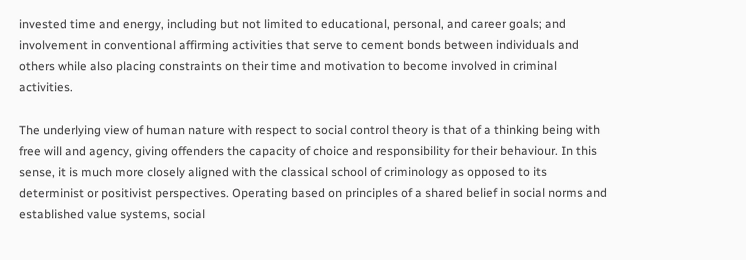invested time and energy, including but not limited to educational, personal, and career goals; and involvement in conventional affirming activities that serve to cement bonds between individuals and others while also placing constraints on their time and motivation to become involved in criminal activities.

The underlying view of human nature with respect to social control theory is that of a thinking being with free will and agency, giving offenders the capacity of choice and responsibility for their behaviour. In this sense, it is much more closely aligned with the classical school of criminology as opposed to its determinist or positivist perspectives. Operating based on principles of a shared belief in social norms and established value systems, social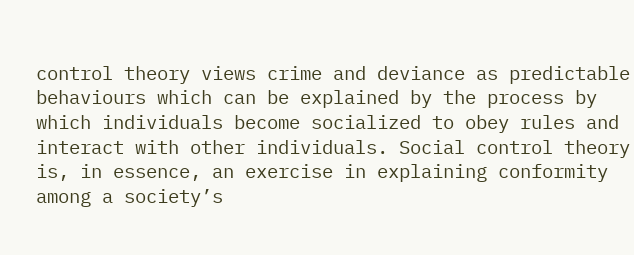control theory views crime and deviance as predictable behaviours which can be explained by the process by which individuals become socialized to obey rules and interact with other individuals. Social control theory is, in essence, an exercise in explaining conformity among a society’s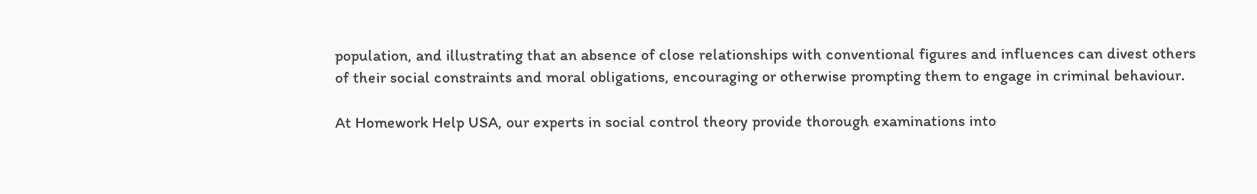population, and illustrating that an absence of close relationships with conventional figures and influences can divest others of their social constraints and moral obligations, encouraging or otherwise prompting them to engage in criminal behaviour.

At Homework Help USA, our experts in social control theory provide thorough examinations into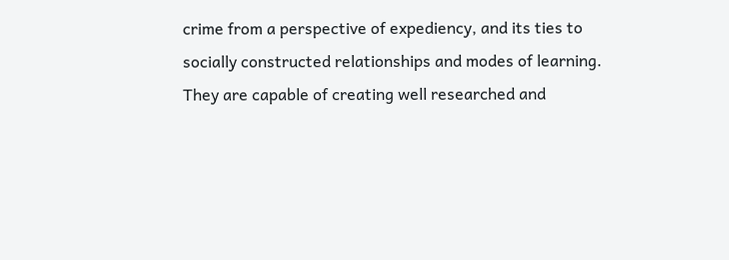crime from a perspective of expediency, and its ties to socially constructed relationships and modes of learning. They are capable of creating well researched and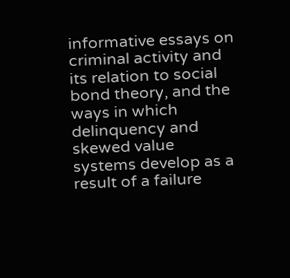informative essays on criminal activity and its relation to social bond theory, and the ways in which delinquency and skewed value systems develop as a result of a failure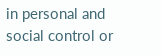in personal and social control or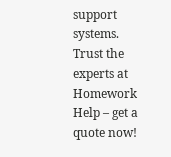support systems. Trust the experts at Homework Help – get a quote now!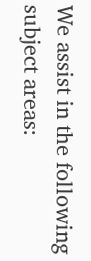We assist in the following subject areas: